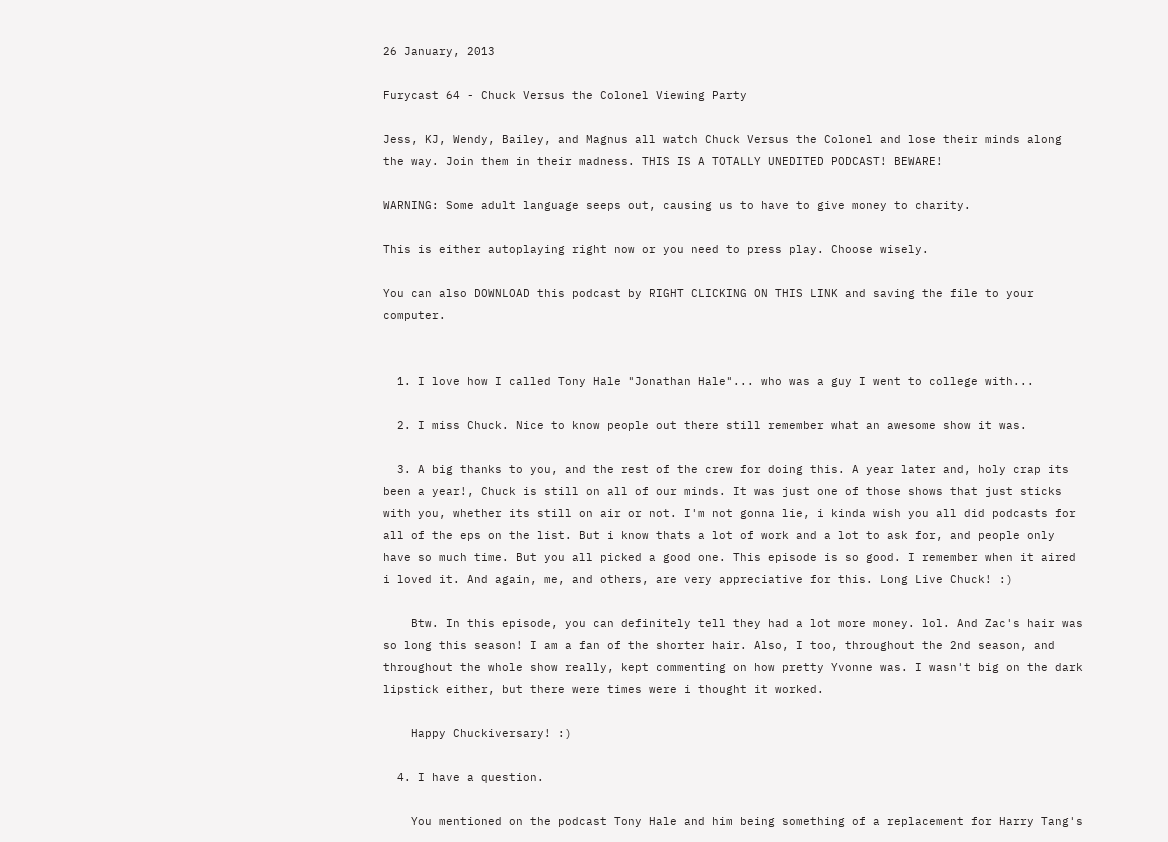26 January, 2013

Furycast 64 - Chuck Versus the Colonel Viewing Party

Jess, KJ, Wendy, Bailey, and Magnus all watch Chuck Versus the Colonel and lose their minds along the way. Join them in their madness. THIS IS A TOTALLY UNEDITED PODCAST! BEWARE!

WARNING: Some adult language seeps out, causing us to have to give money to charity.

This is either autoplaying right now or you need to press play. Choose wisely.

You can also DOWNLOAD this podcast by RIGHT CLICKING ON THIS LINK and saving the file to your computer.


  1. I love how I called Tony Hale "Jonathan Hale"... who was a guy I went to college with...

  2. I miss Chuck. Nice to know people out there still remember what an awesome show it was.

  3. A big thanks to you, and the rest of the crew for doing this. A year later and, holy crap its been a year!, Chuck is still on all of our minds. It was just one of those shows that just sticks with you, whether its still on air or not. I'm not gonna lie, i kinda wish you all did podcasts for all of the eps on the list. But i know thats a lot of work and a lot to ask for, and people only have so much time. But you all picked a good one. This episode is so good. I remember when it aired i loved it. And again, me, and others, are very appreciative for this. Long Live Chuck! :)

    Btw. In this episode, you can definitely tell they had a lot more money. lol. And Zac's hair was so long this season! I am a fan of the shorter hair. Also, I too, throughout the 2nd season, and throughout the whole show really, kept commenting on how pretty Yvonne was. I wasn't big on the dark lipstick either, but there were times were i thought it worked.

    Happy Chuckiversary! :)

  4. I have a question.

    You mentioned on the podcast Tony Hale and him being something of a replacement for Harry Tang's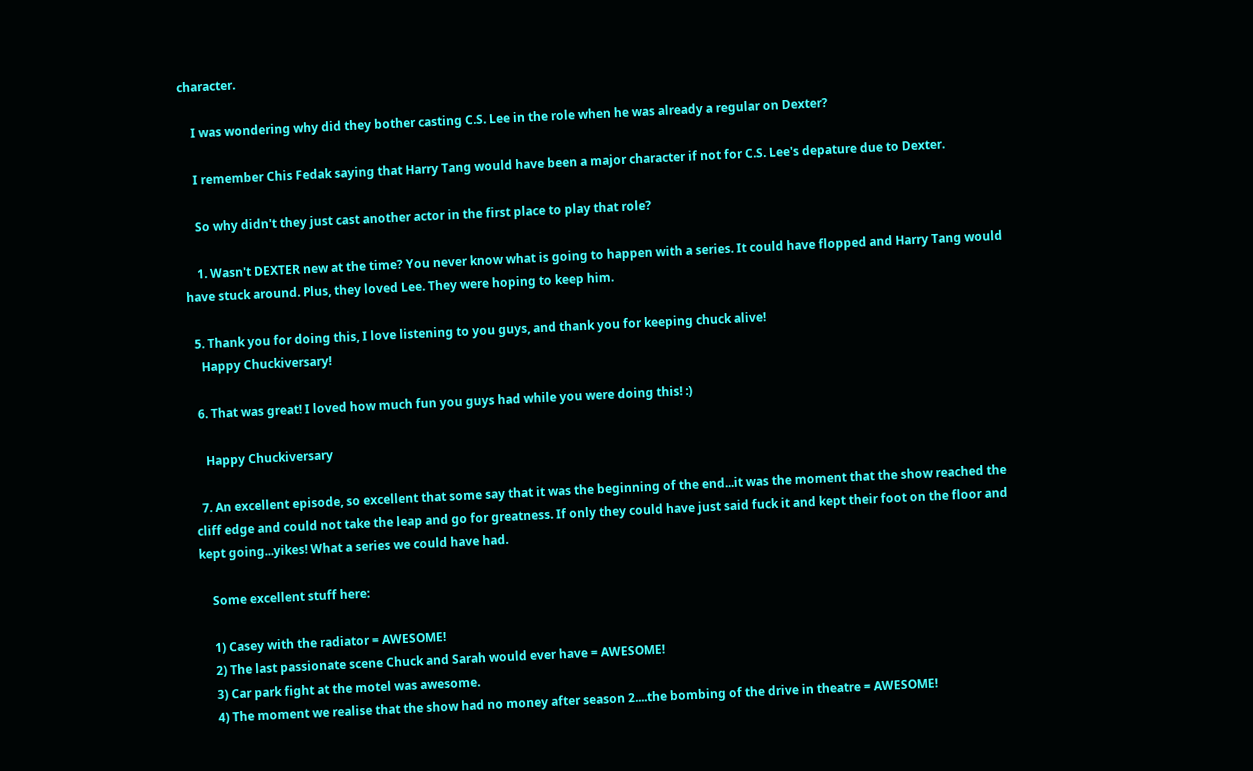character.

    I was wondering why did they bother casting C.S. Lee in the role when he was already a regular on Dexter?

    I remember Chis Fedak saying that Harry Tang would have been a major character if not for C.S. Lee's depature due to Dexter.

    So why didn't they just cast another actor in the first place to play that role?

    1. Wasn't DEXTER new at the time? You never know what is going to happen with a series. It could have flopped and Harry Tang would have stuck around. Plus, they loved Lee. They were hoping to keep him.

  5. Thank you for doing this, I love listening to you guys, and thank you for keeping chuck alive!
    Happy Chuckiversary!

  6. That was great! I loved how much fun you guys had while you were doing this! :)

    Happy Chuckiversary

  7. An excellent episode, so excellent that some say that it was the beginning of the end...it was the moment that the show reached the cliff edge and could not take the leap and go for greatness. If only they could have just said fuck it and kept their foot on the floor and kept going...yikes! What a series we could have had.

    Some excellent stuff here:

    1) Casey with the radiator = AWESOME!
    2) The last passionate scene Chuck and Sarah would ever have = AWESOME!
    3) Car park fight at the motel was awesome.
    4) The moment we realise that the show had no money after season 2....the bombing of the drive in theatre = AWESOME!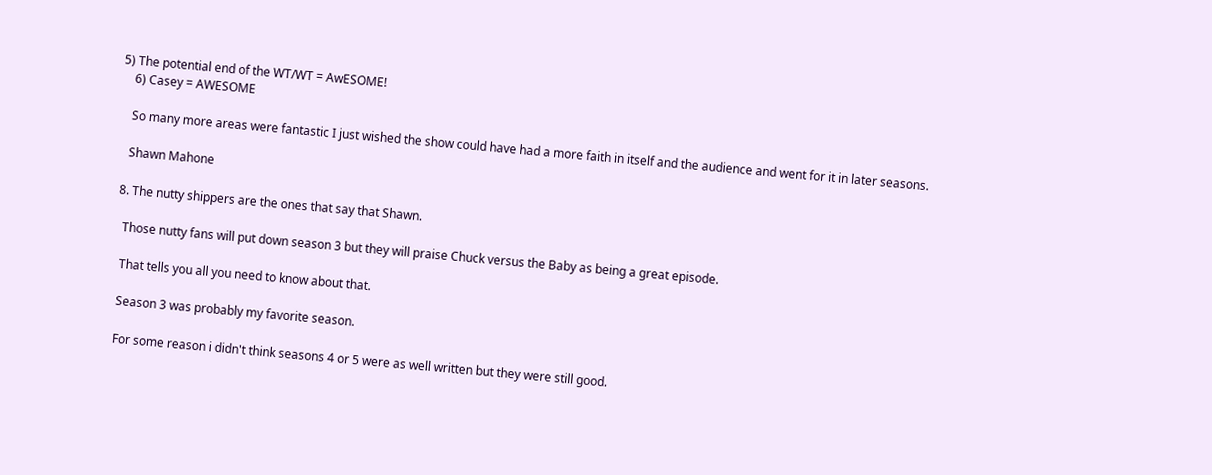5) The potential end of the WT/WT = AwESOME!
    6) Casey = AWESOME

    So many more areas were fantastic I just wished the show could have had a more faith in itself and the audience and went for it in later seasons.

    Shawn Mahone

  8. The nutty shippers are the ones that say that Shawn.

    Those nutty fans will put down season 3 but they will praise Chuck versus the Baby as being a great episode.

    That tells you all you need to know about that.

    Season 3 was probably my favorite season.

    For some reason i didn't think seasons 4 or 5 were as well written but they were still good.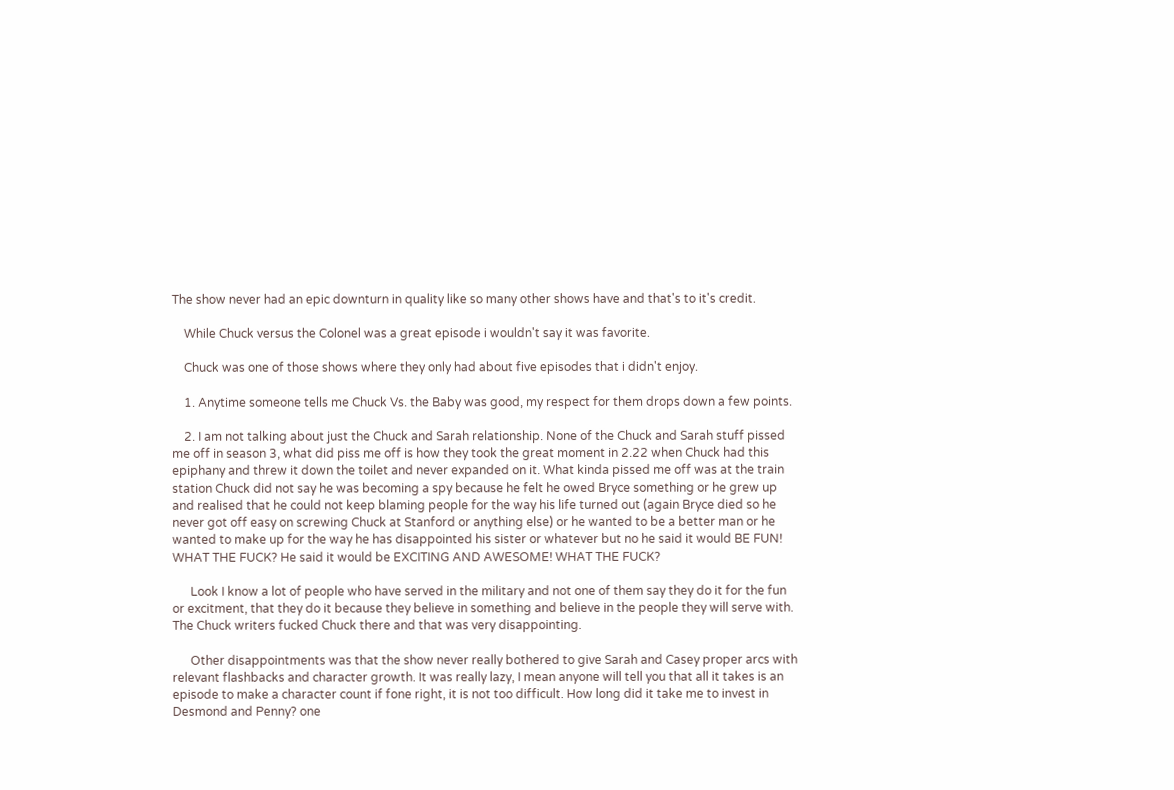The show never had an epic downturn in quality like so many other shows have and that's to it's credit.

    While Chuck versus the Colonel was a great episode i wouldn't say it was favorite.

    Chuck was one of those shows where they only had about five episodes that i didn't enjoy.

    1. Anytime someone tells me Chuck Vs. the Baby was good, my respect for them drops down a few points.

    2. I am not talking about just the Chuck and Sarah relationship. None of the Chuck and Sarah stuff pissed me off in season 3, what did piss me off is how they took the great moment in 2.22 when Chuck had this epiphany and threw it down the toilet and never expanded on it. What kinda pissed me off was at the train station Chuck did not say he was becoming a spy because he felt he owed Bryce something or he grew up and realised that he could not keep blaming people for the way his life turned out (again Bryce died so he never got off easy on screwing Chuck at Stanford or anything else) or he wanted to be a better man or he wanted to make up for the way he has disappointed his sister or whatever but no he said it would BE FUN! WHAT THE FUCK? He said it would be EXCITING AND AWESOME! WHAT THE FUCK?

      Look I know a lot of people who have served in the military and not one of them say they do it for the fun or excitment, that they do it because they believe in something and believe in the people they will serve with. The Chuck writers fucked Chuck there and that was very disappointing.

      Other disappointments was that the show never really bothered to give Sarah and Casey proper arcs with relevant flashbacks and character growth. It was really lazy, I mean anyone will tell you that all it takes is an episode to make a character count if fone right, it is not too difficult. How long did it take me to invest in Desmond and Penny? one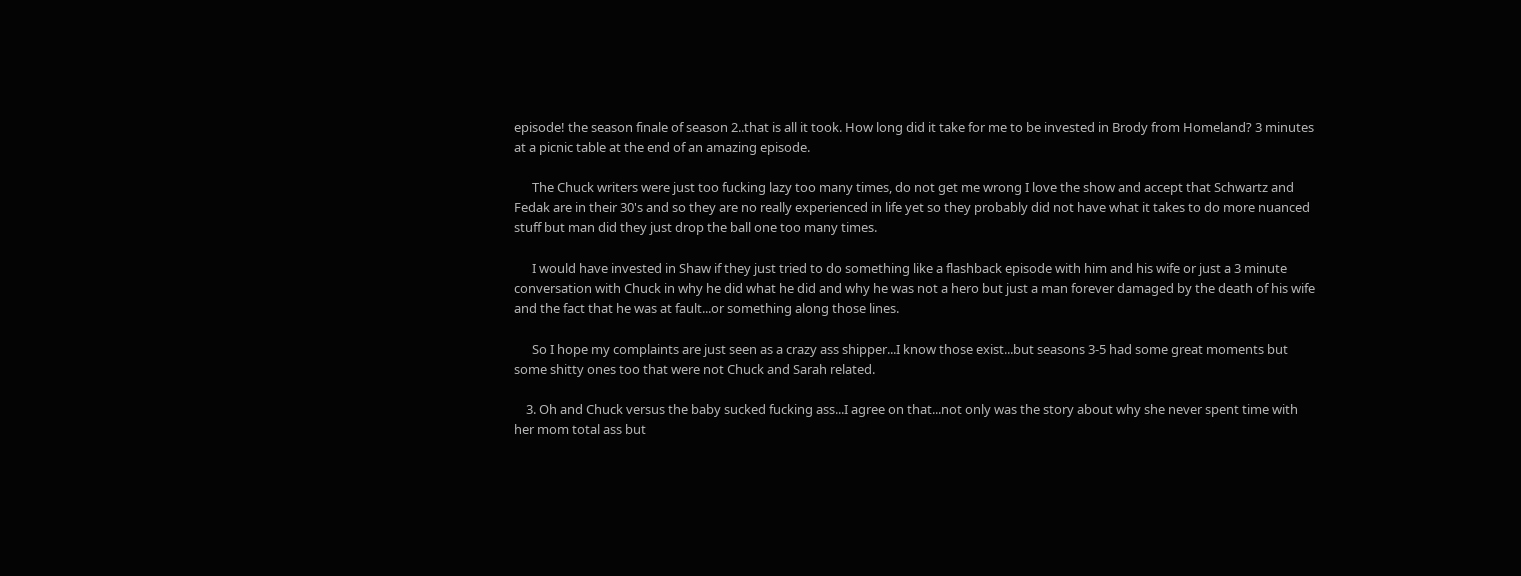episode! the season finale of season 2..that is all it took. How long did it take for me to be invested in Brody from Homeland? 3 minutes at a picnic table at the end of an amazing episode.

      The Chuck writers were just too fucking lazy too many times, do not get me wrong I love the show and accept that Schwartz and Fedak are in their 30's and so they are no really experienced in life yet so they probably did not have what it takes to do more nuanced stuff but man did they just drop the ball one too many times.

      I would have invested in Shaw if they just tried to do something like a flashback episode with him and his wife or just a 3 minute conversation with Chuck in why he did what he did and why he was not a hero but just a man forever damaged by the death of his wife and the fact that he was at fault...or something along those lines.

      So I hope my complaints are just seen as a crazy ass shipper...I know those exist...but seasons 3-5 had some great moments but some shitty ones too that were not Chuck and Sarah related.

    3. Oh and Chuck versus the baby sucked fucking ass...I agree on that...not only was the story about why she never spent time with her mom total ass but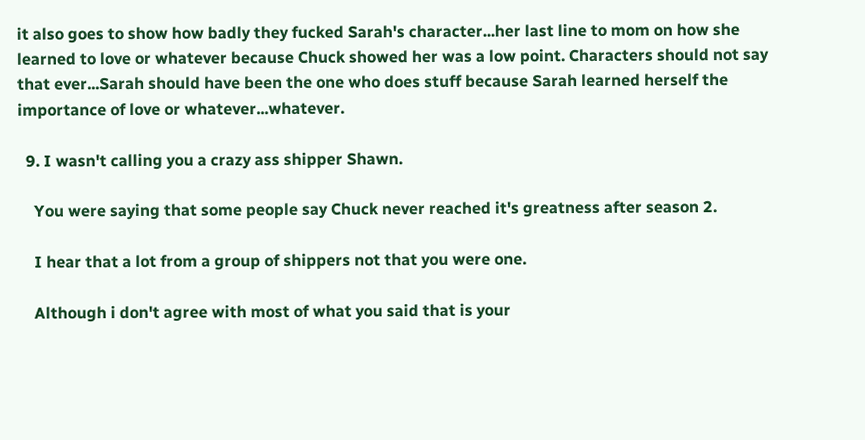it also goes to show how badly they fucked Sarah's character...her last line to mom on how she learned to love or whatever because Chuck showed her was a low point. Characters should not say that ever...Sarah should have been the one who does stuff because Sarah learned herself the importance of love or whatever...whatever.

  9. I wasn't calling you a crazy ass shipper Shawn.

    You were saying that some people say Chuck never reached it's greatness after season 2.

    I hear that a lot from a group of shippers not that you were one.

    Although i don't agree with most of what you said that is your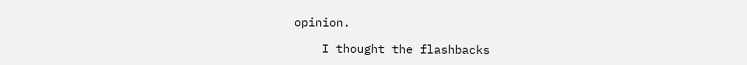opinion.

    I thought the flashbacks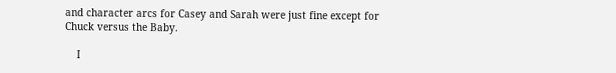and character arcs for Casey and Sarah were just fine except for Chuck versus the Baby.

    I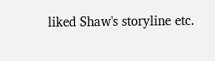liked Shaw's storyline etc.